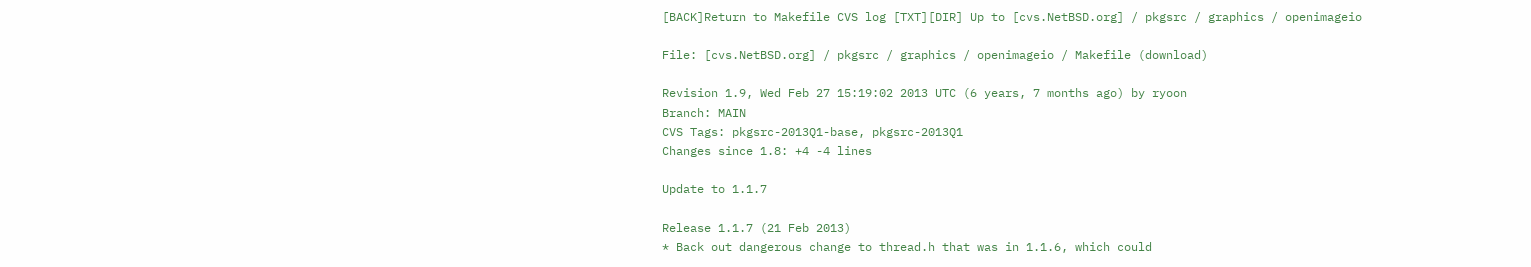[BACK]Return to Makefile CVS log [TXT][DIR] Up to [cvs.NetBSD.org] / pkgsrc / graphics / openimageio

File: [cvs.NetBSD.org] / pkgsrc / graphics / openimageio / Makefile (download)

Revision 1.9, Wed Feb 27 15:19:02 2013 UTC (6 years, 7 months ago) by ryoon
Branch: MAIN
CVS Tags: pkgsrc-2013Q1-base, pkgsrc-2013Q1
Changes since 1.8: +4 -4 lines

Update to 1.1.7

Release 1.1.7 (21 Feb 2013)
* Back out dangerous change to thread.h that was in 1.1.6, which could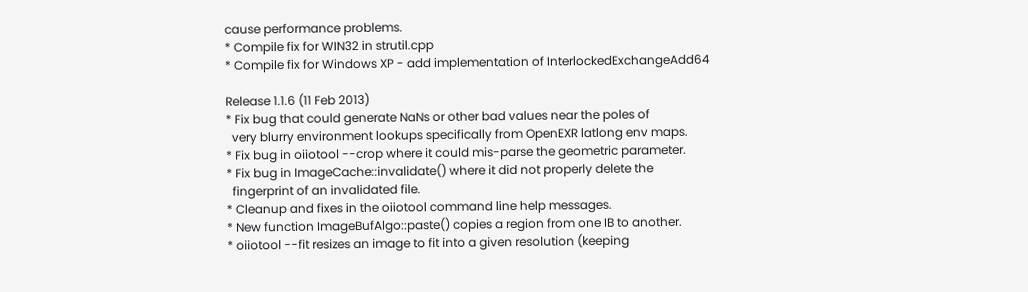cause performance problems.
* Compile fix for WIN32 in strutil.cpp
* Compile fix for Windows XP - add implementation of InterlockedExchangeAdd64

Release 1.1.6 (11 Feb 2013)
* Fix bug that could generate NaNs or other bad values near the poles of
  very blurry environment lookups specifically from OpenEXR latlong env maps.
* Fix bug in oiiotool --crop where it could mis-parse the geometric parameter.
* Fix bug in ImageCache::invalidate() where it did not properly delete the
  fingerprint of an invalidated file.
* Cleanup and fixes in the oiiotool command line help messages.
* New function ImageBufAlgo::paste() copies a region from one IB to another.
* oiiotool --fit resizes an image to fit into a given resolution (keeping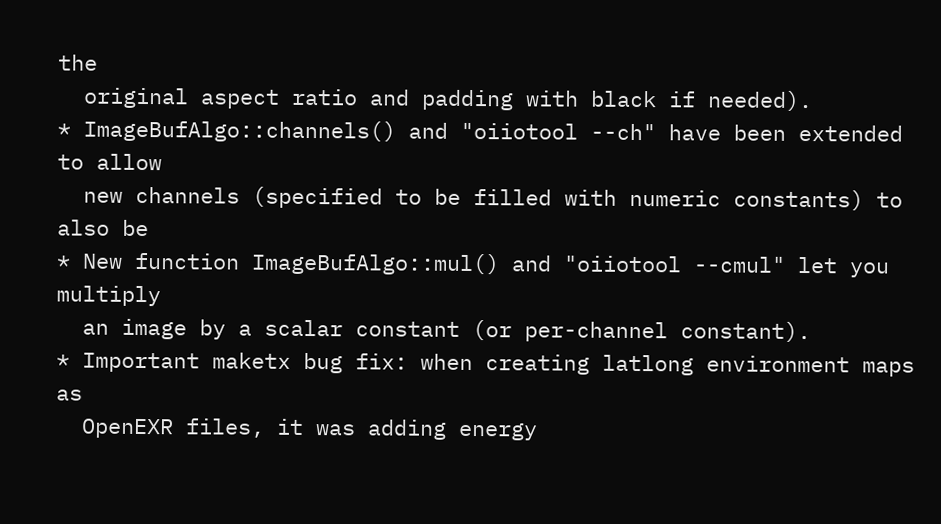the
  original aspect ratio and padding with black if needed).
* ImageBufAlgo::channels() and "oiiotool --ch" have been extended to allow
  new channels (specified to be filled with numeric constants) to also be
* New function ImageBufAlgo::mul() and "oiiotool --cmul" let you multiply
  an image by a scalar constant (or per-channel constant).
* Important maketx bug fix: when creating latlong environment maps as
  OpenEXR files, it was adding energy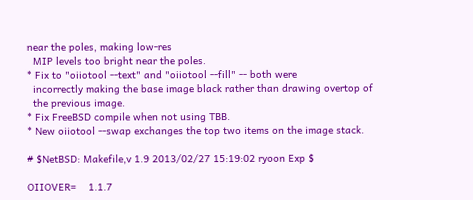near the poles, making low-res
  MIP levels too bright near the poles.
* Fix to "oiiotool --text" and "oiiotool --fill" -- both were
  incorrectly making the base image black rather than drawing overtop of
  the previous image.
* Fix FreeBSD compile when not using TBB.
* New oiiotool --swap exchanges the top two items on the image stack.

# $NetBSD: Makefile,v 1.9 2013/02/27 15:19:02 ryoon Exp $

OIIOVER=    1.1.7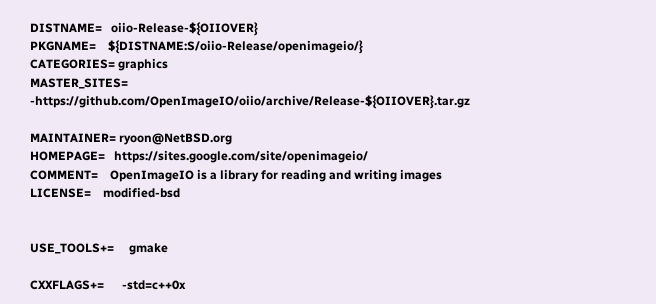DISTNAME=   oiio-Release-${OIIOVER}
PKGNAME=    ${DISTNAME:S/oiio-Release/openimageio/}
CATEGORIES= graphics
MASTER_SITES=   -https://github.com/OpenImageIO/oiio/archive/Release-${OIIOVER}.tar.gz

MAINTAINER= ryoon@NetBSD.org
HOMEPAGE=   https://sites.google.com/site/openimageio/
COMMENT=    OpenImageIO is a library for reading and writing images
LICENSE=    modified-bsd


USE_TOOLS+=     gmake

CXXFLAGS+=      -std=c++0x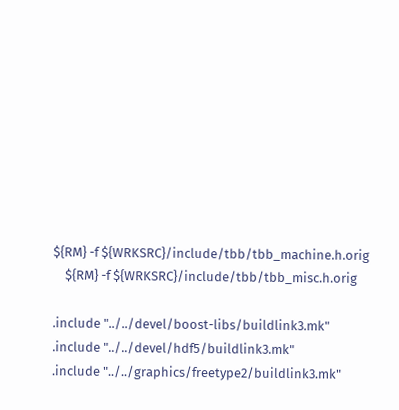${RM} -f ${WRKSRC}/include/tbb/tbb_machine.h.orig
    ${RM} -f ${WRKSRC}/include/tbb/tbb_misc.h.orig

.include "../../devel/boost-libs/buildlink3.mk"
.include "../../devel/hdf5/buildlink3.mk"
.include "../../graphics/freetype2/buildlink3.mk"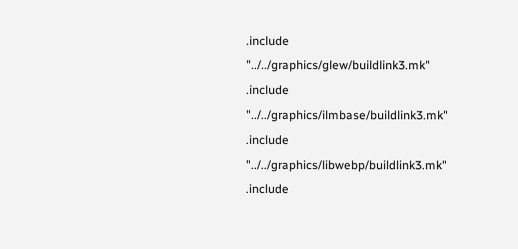.include "../../graphics/glew/buildlink3.mk"
.include "../../graphics/ilmbase/buildlink3.mk"
.include "../../graphics/libwebp/buildlink3.mk"
.include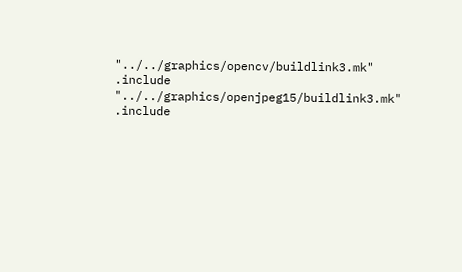"../../graphics/opencv/buildlink3.mk"
.include "../../graphics/openjpeg15/buildlink3.mk"
.include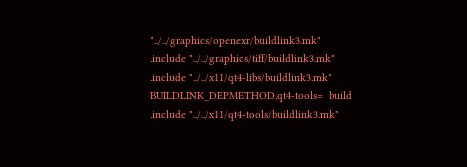"../../graphics/openexr/buildlink3.mk"
.include "../../graphics/tiff/buildlink3.mk"
.include "../../x11/qt4-libs/buildlink3.mk"
BUILDLINK_DEPMETHOD.qt4-tools=  build
.include "../../x11/qt4-tools/buildlink3.mk"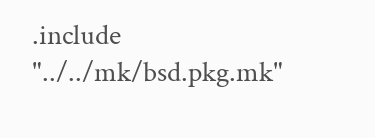.include "../../mk/bsd.pkg.mk"